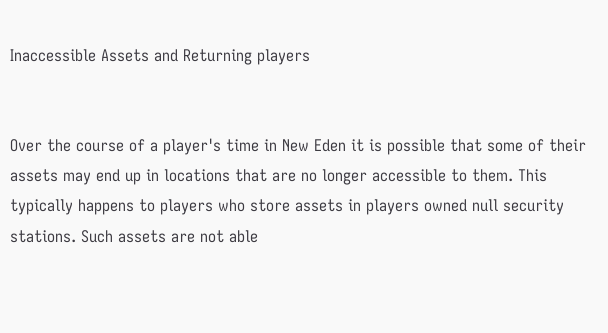Inaccessible Assets and Returning players


Over the course of a player's time in New Eden it is possible that some of their assets may end up in locations that are no longer accessible to them. This typically happens to players who store assets in players owned null security stations. Such assets are not able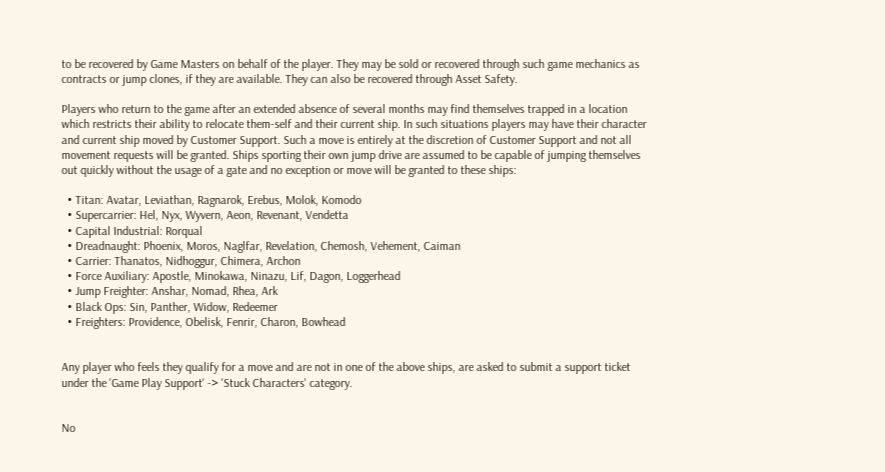to be recovered by Game Masters on behalf of the player. They may be sold or recovered through such game mechanics as contracts or jump clones, if they are available. They can also be recovered through Asset Safety.

Players who return to the game after an extended absence of several months may find themselves trapped in a location which restricts their ability to relocate them-self and their current ship. In such situations players may have their character and current ship moved by Customer Support. Such a move is entirely at the discretion of Customer Support and not all movement requests will be granted. Ships sporting their own jump drive are assumed to be capable of jumping themselves out quickly without the usage of a gate and no exception or move will be granted to these ships:

  • Titan: Avatar, Leviathan, Ragnarok, Erebus, Molok, Komodo
  • Supercarrier: Hel, Nyx, Wyvern, Aeon, Revenant, Vendetta
  • Capital Industrial: Rorqual
  • Dreadnaught: Phoenix, Moros, Naglfar, Revelation, Chemosh, Vehement, Caiman
  • Carrier: Thanatos, Nidhoggur, Chimera, Archon
  • Force Auxiliary: Apostle, Minokawa, Ninazu, Lif, Dagon, Loggerhead
  • Jump Freighter: Anshar, Nomad, Rhea, Ark
  • Black Ops: Sin, Panther, Widow, Redeemer
  • Freighters: Providence, Obelisk, Fenrir, Charon, Bowhead


Any player who feels they qualify for a move and are not in one of the above ships, are asked to submit a support ticket under the 'Game Play Support' -> 'Stuck Characters' category.


No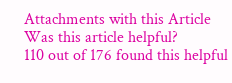Attachments with this Article
Was this article helpful?
110 out of 176 found this helpful